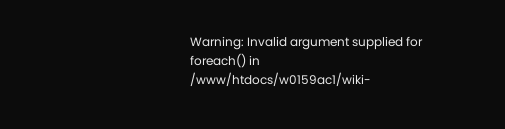Warning: Invalid argument supplied for foreach() in /www/htdocs/w0159ac1/wiki-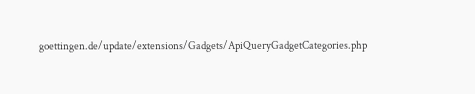goettingen.de/update/extensions/Gadgets/ApiQueryGadgetCategories.php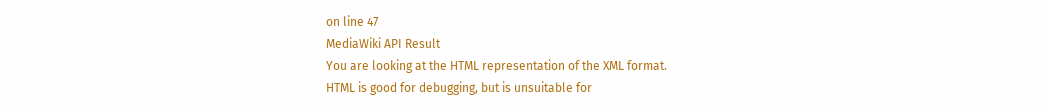on line 47
MediaWiki API Result
You are looking at the HTML representation of the XML format.
HTML is good for debugging, but is unsuitable for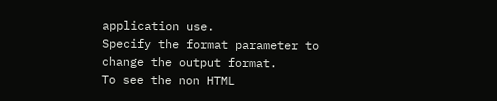application use.
Specify the format parameter to change the output format.
To see the non HTML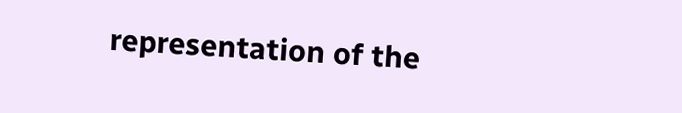representation of the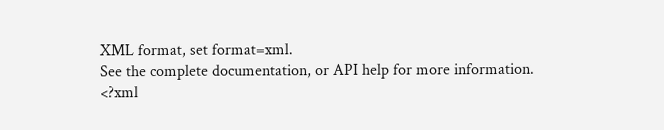XML format, set format=xml.
See the complete documentation, or API help for more information.
<?xml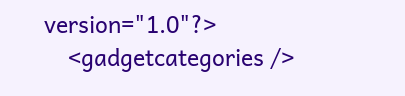version="1.0"?>
    <gadgetcategories />